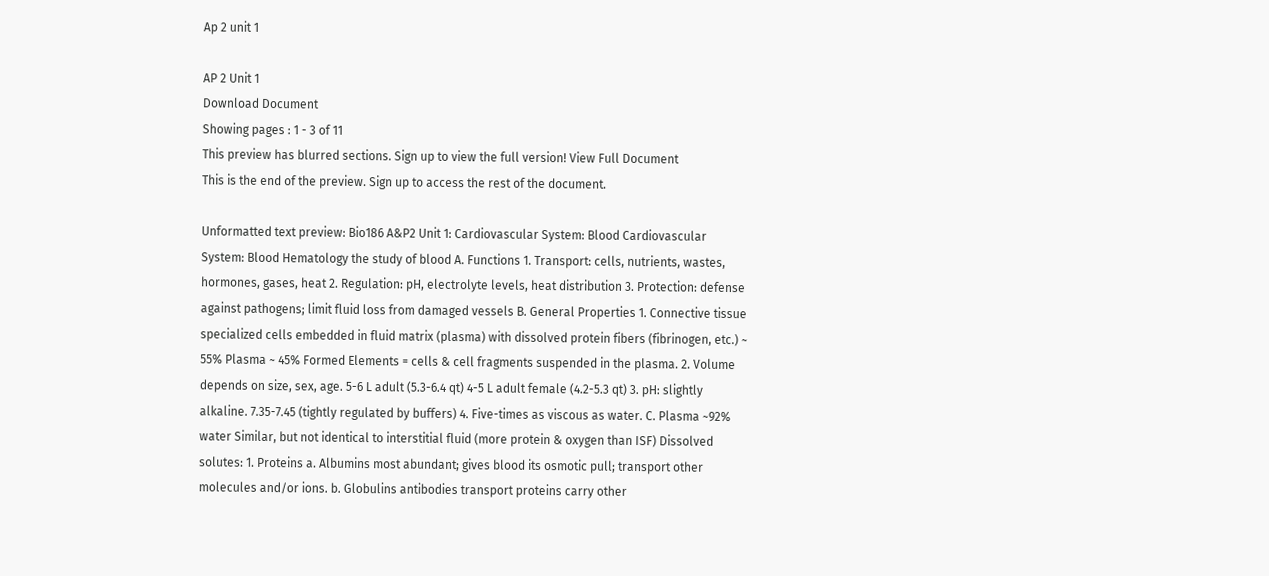Ap 2 unit 1

AP 2 Unit 1
Download Document
Showing pages : 1 - 3 of 11
This preview has blurred sections. Sign up to view the full version! View Full Document
This is the end of the preview. Sign up to access the rest of the document.

Unformatted text preview: Bio186 A&P2 Unit 1: Cardiovascular System: Blood Cardiovascular System: Blood Hematology the study of blood A. Functions 1. Transport: cells, nutrients, wastes, hormones, gases, heat 2. Regulation: pH, electrolyte levels, heat distribution 3. Protection: defense against pathogens; limit fluid loss from damaged vessels B. General Properties 1. Connective tissue specialized cells embedded in fluid matrix (plasma) with dissolved protein fibers (fibrinogen, etc.) ~ 55% Plasma ~ 45% Formed Elements = cells & cell fragments suspended in the plasma. 2. Volume depends on size, sex, age. 5-6 L adult (5.3-6.4 qt) 4-5 L adult female (4.2-5.3 qt) 3. pH: slightly alkaline. 7.35-7.45 (tightly regulated by buffers) 4. Five-times as viscous as water. C. Plasma ~92% water Similar, but not identical to interstitial fluid (more protein & oxygen than ISF) Dissolved solutes: 1. Proteins a. Albumins most abundant; gives blood its osmotic pull; transport other molecules and/or ions. b. Globulins antibodies transport proteins carry other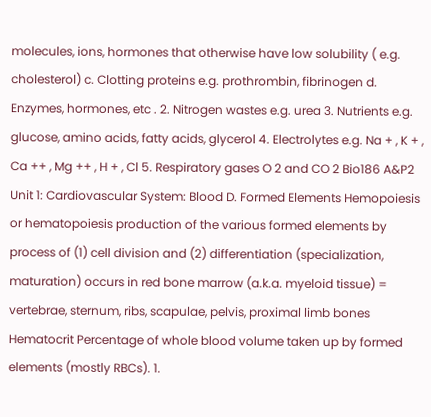molecules, ions, hormones that otherwise have low solubility ( e.g. cholesterol) c. Clotting proteins e.g. prothrombin, fibrinogen d. Enzymes, hormones, etc . 2. Nitrogen wastes e.g. urea 3. Nutrients e.g. glucose, amino acids, fatty acids, glycerol 4. Electrolytes e.g. Na + , K + , Ca ++ , Mg ++ , H + , Cl 5. Respiratory gases O 2 and CO 2 Bio186 A&P2 Unit 1: Cardiovascular System: Blood D. Formed Elements Hemopoiesis or hematopoiesis production of the various formed elements by process of (1) cell division and (2) differentiation (specialization, maturation) occurs in red bone marrow (a.k.a. myeloid tissue) = vertebrae, sternum, ribs, scapulae, pelvis, proximal limb bones Hematocrit Percentage of whole blood volume taken up by formed elements (mostly RBCs). 1.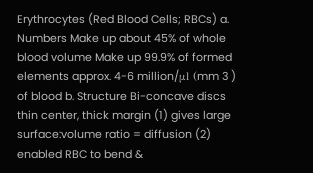Erythrocytes (Red Blood Cells; RBCs) a. Numbers Make up about 45% of whole blood volume Make up 99.9% of formed elements approx. 4-6 million/μl (mm 3 ) of blood b. Structure Bi-concave discs thin center, thick margin (1) gives large surface:volume ratio = diffusion (2) enabled RBC to bend &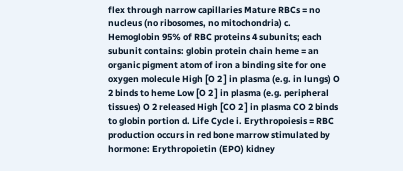flex through narrow capillaries Mature RBCs = no nucleus (no ribosomes, no mitochondria) c. Hemoglobin 95% of RBC proteins 4 subunits; each subunit contains: globin protein chain heme = an organic pigment atom of iron a binding site for one oxygen molecule High [O 2 ] in plasma (e.g. in lungs) O 2 binds to heme Low [O 2 ] in plasma (e.g. peripheral tissues) O 2 released High [CO 2 ] in plasma CO 2 binds to globin portion d. Life Cycle i. Erythropoiesis = RBC production occurs in red bone marrow stimulated by hormone: Erythropoietin (EPO) kidney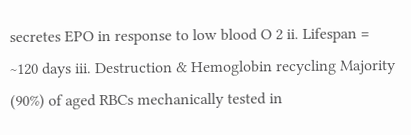secretes EPO in response to low blood O 2 ii. Lifespan = ~120 days iii. Destruction & Hemoglobin recycling Majority (90%) of aged RBCs mechanically tested in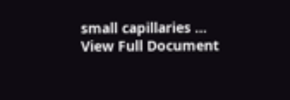small capillaries ...
View Full Document